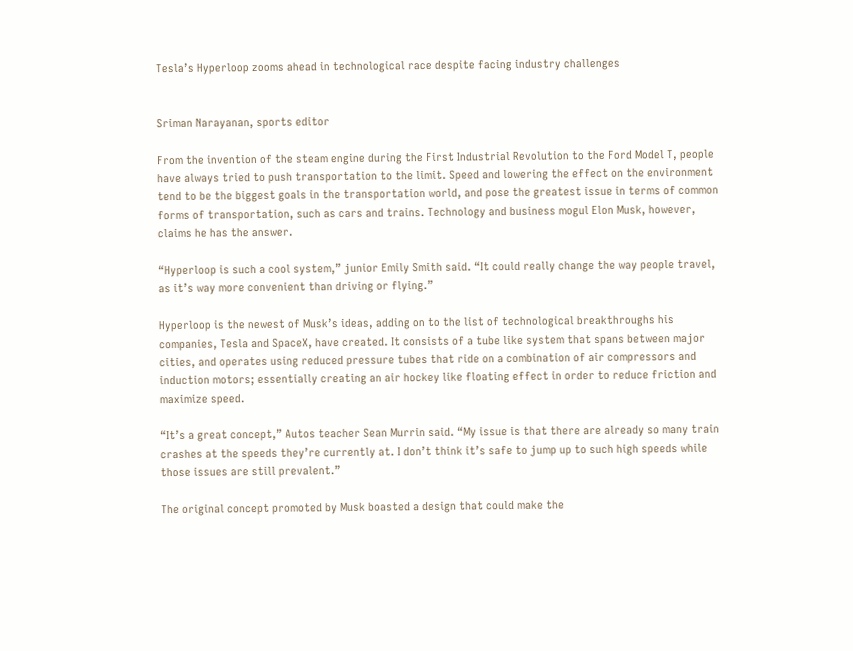Tesla’s Hyperloop zooms ahead in technological race despite facing industry challenges


Sriman Narayanan, sports editor

From the invention of the steam engine during the First Industrial Revolution to the Ford Model T, people have always tried to push transportation to the limit. Speed and lowering the effect on the environment tend to be the biggest goals in the transportation world, and pose the greatest issue in terms of common forms of transportation, such as cars and trains. Technology and business mogul Elon Musk, however, claims he has the answer.

“Hyperloop is such a cool system,” junior Emily Smith said. “It could really change the way people travel, as it’s way more convenient than driving or flying.”

Hyperloop is the newest of Musk’s ideas, adding on to the list of technological breakthroughs his companies, Tesla and SpaceX, have created. It consists of a tube like system that spans between major cities, and operates using reduced pressure tubes that ride on a combination of air compressors and induction motors; essentially creating an air hockey like floating effect in order to reduce friction and maximize speed.

“It’s a great concept,” Autos teacher Sean Murrin said. “My issue is that there are already so many train crashes at the speeds they’re currently at. I don’t think it’s safe to jump up to such high speeds while those issues are still prevalent.”

The original concept promoted by Musk boasted a design that could make the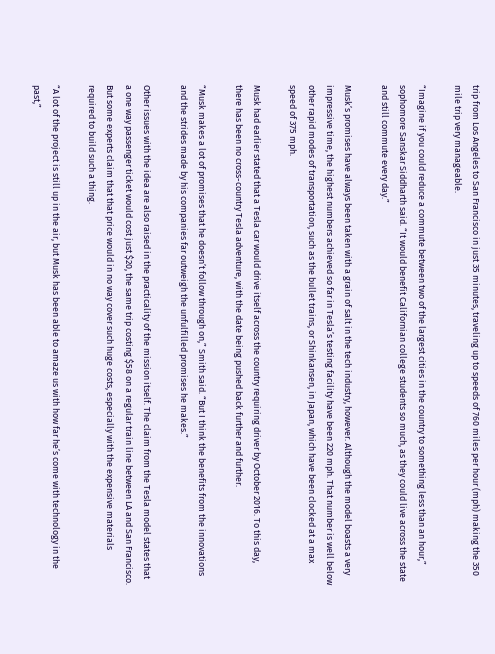trip from Los Angeles to San Francisco in just 35 minutes, traveling up to speeds of 760 miles per hour (mph) making the 350 mile trip very manageable.

“Imagine if you could reduce a commute between two of the largest cities in the country to something less than an hour,” sophomore Sanskar Siddharth said. “It would benefit Californian college students so much, as they could live across the state and still commute every day.”

Musk’s promises have always been taken with a grain of salt in the tech industry, however. Although the model boasts a very impressive time, the highest numbers achieved so far in Tesla’s testing facility have been 220 mph. That number is well below other rapid modes of transportation, such as the bullet trains, or Shinkansen, in Japan, which have been clocked at a max speed of 375 mph.

Musk had earlier stated that a Tesla car would drive itself across the country requiring driver by October 2016. To this day, there has been no cross-country Tesla adventure, with the date being pushed back further and further.

“Musk makes a lot of promises that he doesn’t follow through on,” Smith said. “But I think the benefits from the innovations and the strides made by his companies far outweigh the unfulfilled promises he makes.”

Other issues with the idea are also raised in the practicality of the mission itself. The claim from the Tesla model states that a one way passenger ticket would cost just $20, the same trip costing $58 on a regular train line between LA and San Francisco. But some experts claim that that price would in no way cover such huge costs, especially with the expensive materials required to build such a thing.

“A lot of the project is still up in the air, but Musk has been able to amaze us with how far he’s come with technology in the past,”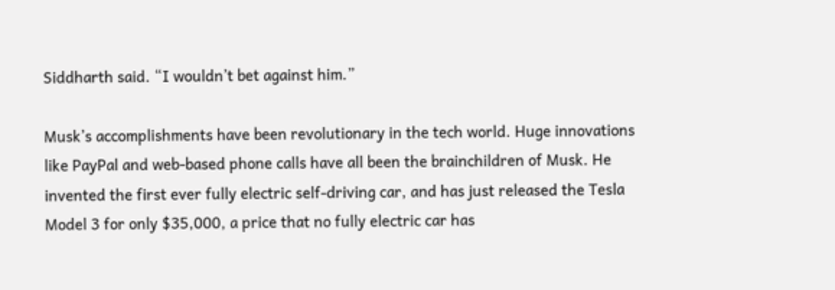Siddharth said. “I wouldn’t bet against him.”

Musk’s accomplishments have been revolutionary in the tech world. Huge innovations like PayPal and web-based phone calls have all been the brainchildren of Musk. He invented the first ever fully electric self-driving car, and has just released the Tesla Model 3 for only $35,000, a price that no fully electric car has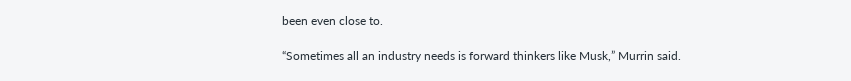been even close to.

“Sometimes all an industry needs is forward thinkers like Musk,” Murrin said.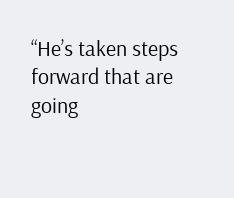“He’s taken steps forward that are going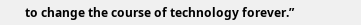to change the course of technology forever.”